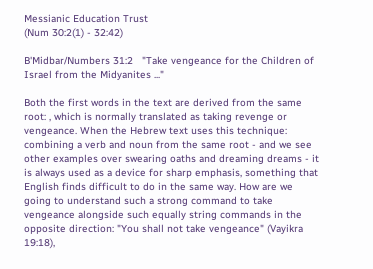Messianic Education Trust
(Num 30:2(1) - 32:42)

B'Midbar/Numbers 31:2   "Take vengeance for the Children of Israel from the Midyanites ..."

Both the first words in the text are derived from the same root: , which is normally translated as taking revenge or vengeance. When the Hebrew text uses this technique: combining a verb and noun from the same root - and we see other examples over swearing oaths and dreaming dreams - it is always used as a device for sharp emphasis, something that English finds difficult to do in the same way. How are we going to understand such a strong command to take vengeance alongside such equally string commands in the opposite direction: "You shall not take vengeance" (Vayikra 19:18),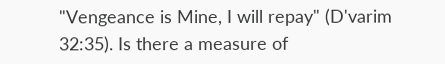"Vengeance is Mine, I will repay" (D'varim 32:35). Is there a measure of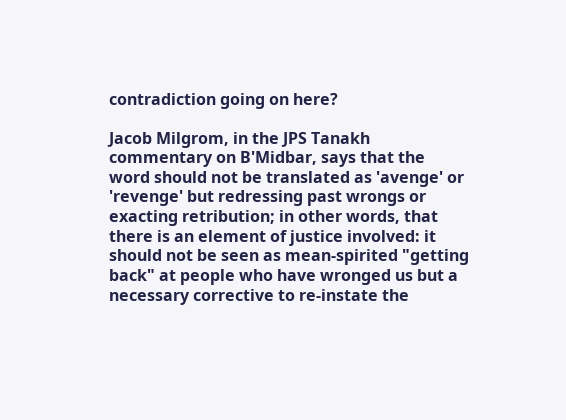contradiction going on here?

Jacob Milgrom, in the JPS Tanakh commentary on B'Midbar, says that the word should not be translated as 'avenge' or 'revenge' but redressing past wrongs or exacting retribution; in other words, that there is an element of justice involved: it should not be seen as mean-spirited "getting back" at people who have wronged us but a necessary corrective to re-instate the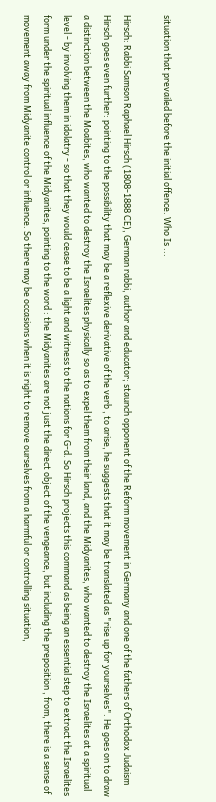situation that prevailed before the initial offence. Who Is ...

Hirsch: Rabbi Samson Raphael Hirsch (1808-1888 CE), German rabbi, author and educator; staunch opponent of the Reform movement in Germany and one of the fathers of Orthodox Judaism
Hirsch goes even further: pointing to the possibility that may be a reflexive derivative of the verb , to arise, he suggests that it may be translated as "rise up for yourselves". He goes on to draw a distinction between the Moabites, who wanted to destroy the Israelites physically so as to expel them from their land, and the Midyanites, who wanted to destroy the Israelites at a spiritual level - by involving them in idolatry - so that they would cease to be a light and witness to the nations for G-d. So Hirsch projects this command as being an essential step to extract the Israelites form under the spiritual influence of the Midyanites, pointing to the word : the Midyanites are not just the direct object of the vengeance, but including the preposition , from, there is a sense of movement away from Midyanite control or influence. So there may be occasions when it is right to remove ourselves from a harmful or controlling situation,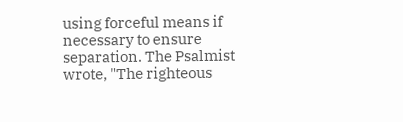using forceful means if necessary to ensure separation. The Psalmist wrote, "The righteous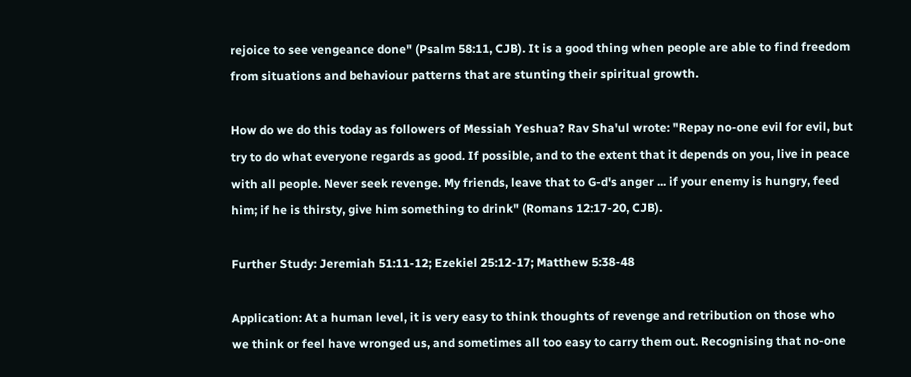rejoice to see vengeance done" (Psalm 58:11, CJB). It is a good thing when people are able to find freedom from situations and behaviour patterns that are stunting their spiritual growth.

How do we do this today as followers of Messiah Yeshua? Rav Sha'ul wrote: "Repay no-one evil for evil, but try to do what everyone regards as good. If possible, and to the extent that it depends on you, live in peace with all people. Never seek revenge. My friends, leave that to G-d's anger ... if your enemy is hungry, feed him; if he is thirsty, give him something to drink" (Romans 12:17-20, CJB).

Further Study: Jeremiah 51:11-12; Ezekiel 25:12-17; Matthew 5:38-48

Application: At a human level, it is very easy to think thoughts of revenge and retribution on those who we think or feel have wronged us, and sometimes all too easy to carry them out. Recognising that no-one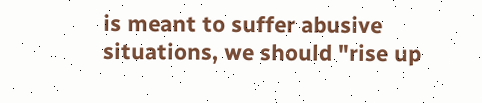is meant to suffer abusive situations, we should "rise up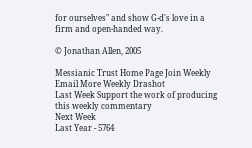for ourselves" and show G-d's love in a firm and open-handed way.

© Jonathan Allen, 2005

Messianic Trust Home Page Join Weekly Email More Weekly Drashot
Last Week Support the work of producing this weekly commentary
Next Week
Last Year - 5764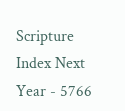Scripture Index Next Year - 5766